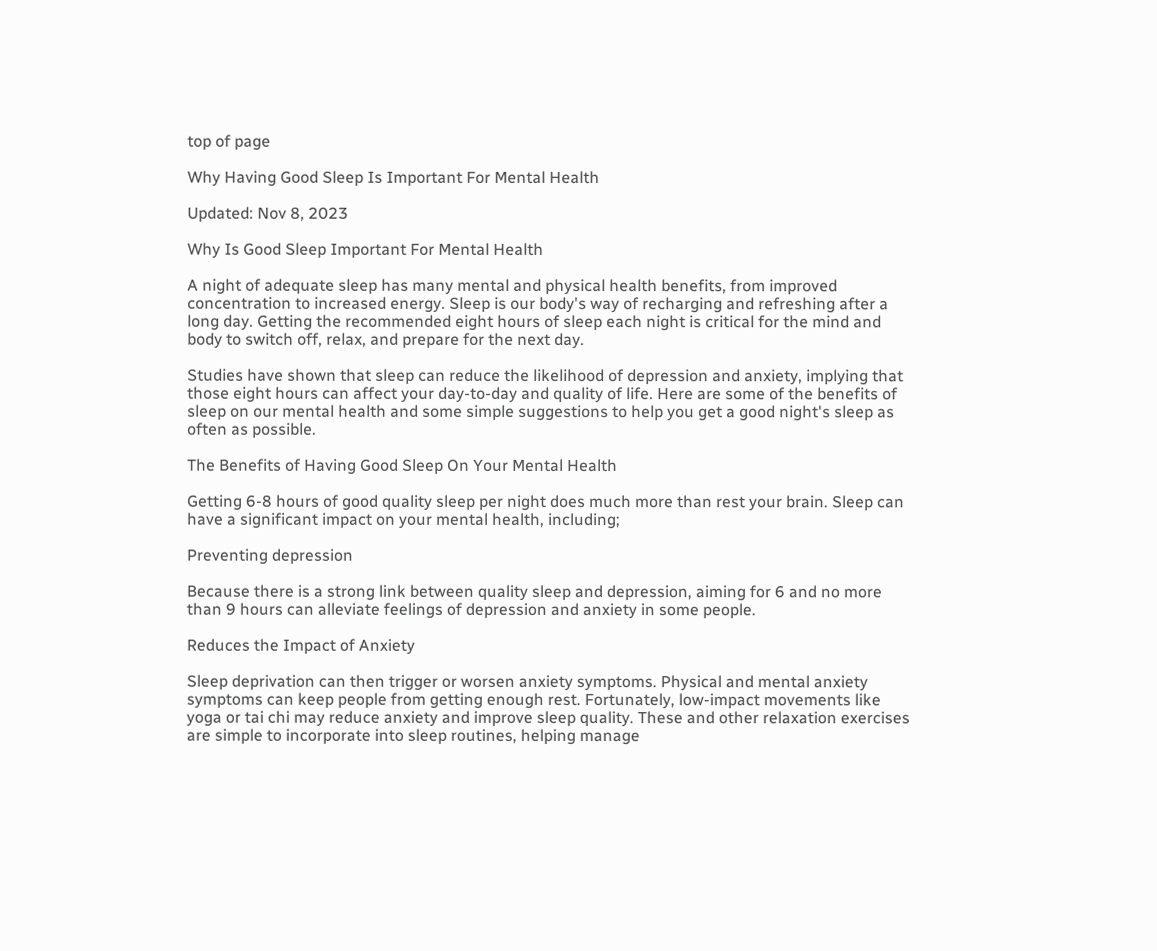top of page

Why Having Good Sleep Is Important For Mental Health

Updated: Nov 8, 2023

Why Is Good Sleep Important For Mental Health

A night of adequate sleep has many mental and physical health benefits, from improved concentration to increased energy. Sleep is our body's way of recharging and refreshing after a long day. Getting the recommended eight hours of sleep each night is critical for the mind and body to switch off, relax, and prepare for the next day.

Studies have shown that sleep can reduce the likelihood of depression and anxiety, implying that those eight hours can affect your day-to-day and quality of life. Here are some of the benefits of sleep on our mental health and some simple suggestions to help you get a good night's sleep as often as possible.

The Benefits of Having Good Sleep On Your Mental Health

Getting 6-8 hours of good quality sleep per night does much more than rest your brain. Sleep can have a significant impact on your mental health, including;

Preventing depression

Because there is a strong link between quality sleep and depression, aiming for 6 and no more than 9 hours can alleviate feelings of depression and anxiety in some people.

Reduces the Impact of Anxiety

Sleep deprivation can then trigger or worsen anxiety symptoms. Physical and mental anxiety symptoms can keep people from getting enough rest. Fortunately, low-impact movements like yoga or tai chi may reduce anxiety and improve sleep quality. These and other relaxation exercises are simple to incorporate into sleep routines, helping manage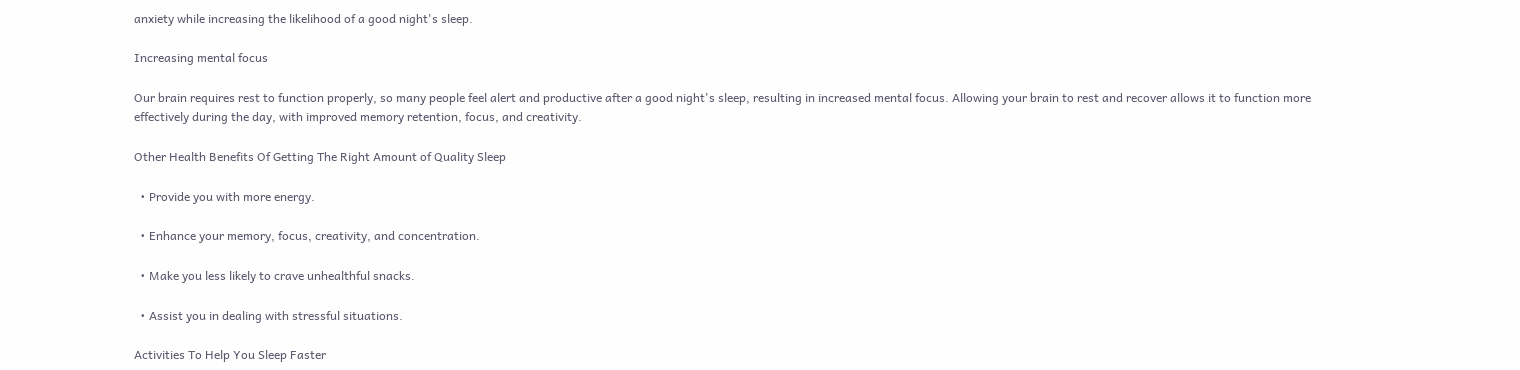anxiety while increasing the likelihood of a good night's sleep.

Increasing mental focus

Our brain requires rest to function properly, so many people feel alert and productive after a good night's sleep, resulting in increased mental focus. Allowing your brain to rest and recover allows it to function more effectively during the day, with improved memory retention, focus, and creativity.

Other Health Benefits Of Getting The Right Amount of Quality Sleep

  • Provide you with more energy.

  • Enhance your memory, focus, creativity, and concentration.

  • Make you less likely to crave unhealthful snacks.

  • Assist you in dealing with stressful situations.

Activities To Help You Sleep Faster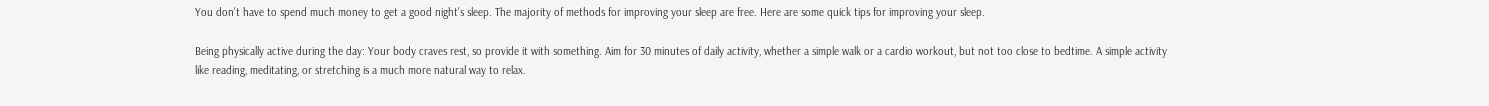You don't have to spend much money to get a good night's sleep. The majority of methods for improving your sleep are free. Here are some quick tips for improving your sleep.

Being physically active during the day: Your body craves rest, so provide it with something. Aim for 30 minutes of daily activity, whether a simple walk or a cardio workout, but not too close to bedtime. A simple activity like reading, meditating, or stretching is a much more natural way to relax.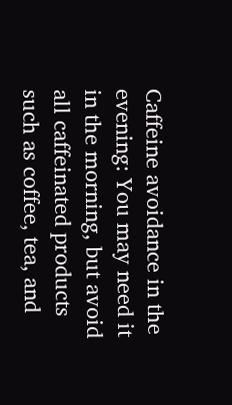Caffeine avoidance in the evening: You may need it in the morning, but avoid all caffeinated products such as coffee, tea, and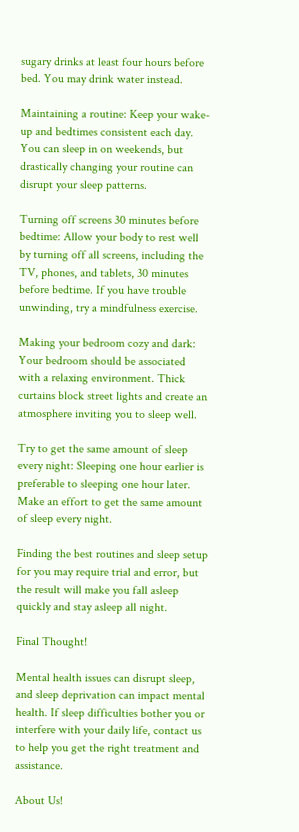sugary drinks at least four hours before bed. You may drink water instead.

Maintaining a routine: Keep your wake-up and bedtimes consistent each day. You can sleep in on weekends, but drastically changing your routine can disrupt your sleep patterns.

Turning off screens 30 minutes before bedtime: Allow your body to rest well by turning off all screens, including the TV, phones, and tablets, 30 minutes before bedtime. If you have trouble unwinding, try a mindfulness exercise.

Making your bedroom cozy and dark: Your bedroom should be associated with a relaxing environment. Thick curtains block street lights and create an atmosphere inviting you to sleep well.

Try to get the same amount of sleep every night: Sleeping one hour earlier is preferable to sleeping one hour later. Make an effort to get the same amount of sleep every night.

Finding the best routines and sleep setup for you may require trial and error, but the result will make you fall asleep quickly and stay asleep all night.

Final Thought!

Mental health issues can disrupt sleep, and sleep deprivation can impact mental health. If sleep difficulties bother you or interfere with your daily life, contact us to help you get the right treatment and assistance.

About Us!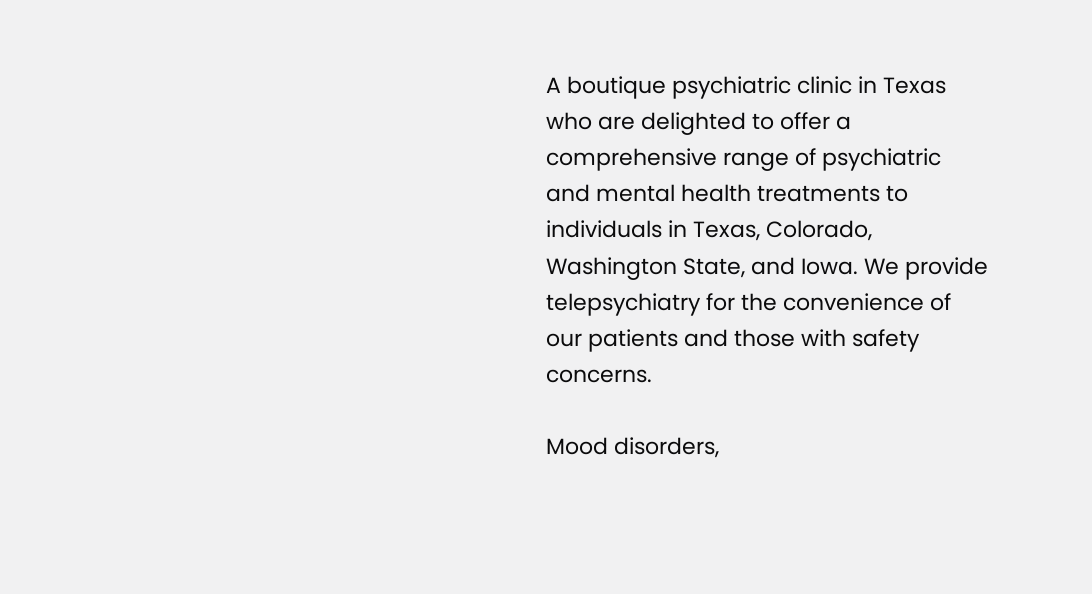A boutique psychiatric clinic in Texas who are delighted to offer a comprehensive range of psychiatric and mental health treatments to individuals in Texas, Colorado, Washington State, and Iowa. We provide telepsychiatry for the convenience of our patients and those with safety concerns.

Mood disorders,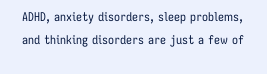ADHD, anxiety disorders, sleep problems, and thinking disorders are just a few of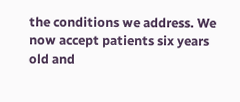the conditions we address. We now accept patients six years old and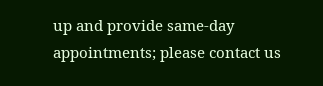up and provide same-day appointments; please contact us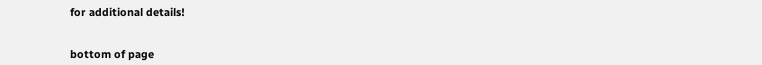for additional details!


bottom of page